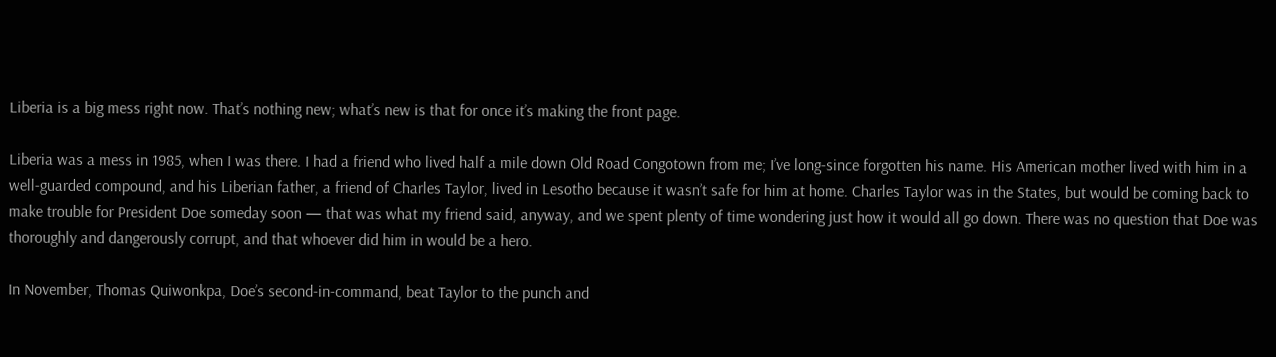Liberia is a big mess right now. That’s nothing new; what’s new is that for once it’s making the front page.

Liberia was a mess in 1985, when I was there. I had a friend who lived half a mile down Old Road Congotown from me; I’ve long-since forgotten his name. His American mother lived with him in a well-guarded compound, and his Liberian father, a friend of Charles Taylor, lived in Lesotho because it wasn’t safe for him at home. Charles Taylor was in the States, but would be coming back to make trouble for President Doe someday soon — that was what my friend said, anyway, and we spent plenty of time wondering just how it would all go down. There was no question that Doe was thoroughly and dangerously corrupt, and that whoever did him in would be a hero.

In November, Thomas Quiwonkpa, Doe’s second-in-command, beat Taylor to the punch and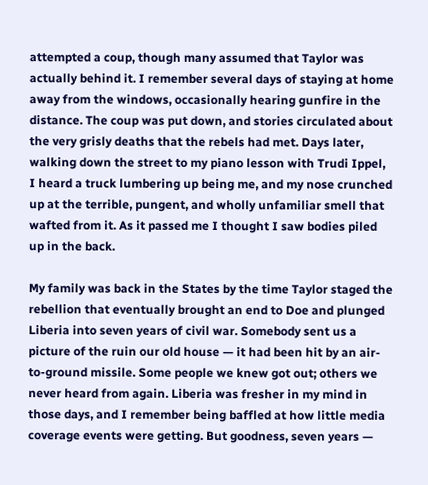attempted a coup, though many assumed that Taylor was actually behind it. I remember several days of staying at home away from the windows, occasionally hearing gunfire in the distance. The coup was put down, and stories circulated about the very grisly deaths that the rebels had met. Days later, walking down the street to my piano lesson with Trudi Ippel, I heard a truck lumbering up being me, and my nose crunched up at the terrible, pungent, and wholly unfamiliar smell that wafted from it. As it passed me I thought I saw bodies piled up in the back.

My family was back in the States by the time Taylor staged the rebellion that eventually brought an end to Doe and plunged Liberia into seven years of civil war. Somebody sent us a picture of the ruin our old house — it had been hit by an air-to-ground missile. Some people we knew got out; others we never heard from again. Liberia was fresher in my mind in those days, and I remember being baffled at how little media coverage events were getting. But goodness, seven years —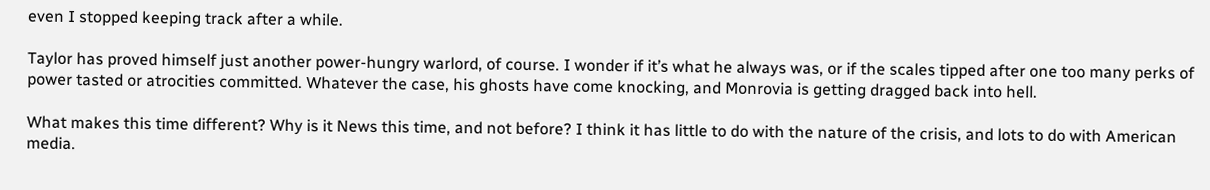even I stopped keeping track after a while.

Taylor has proved himself just another power-hungry warlord, of course. I wonder if it’s what he always was, or if the scales tipped after one too many perks of power tasted or atrocities committed. Whatever the case, his ghosts have come knocking, and Monrovia is getting dragged back into hell.

What makes this time different? Why is it News this time, and not before? I think it has little to do with the nature of the crisis, and lots to do with American media.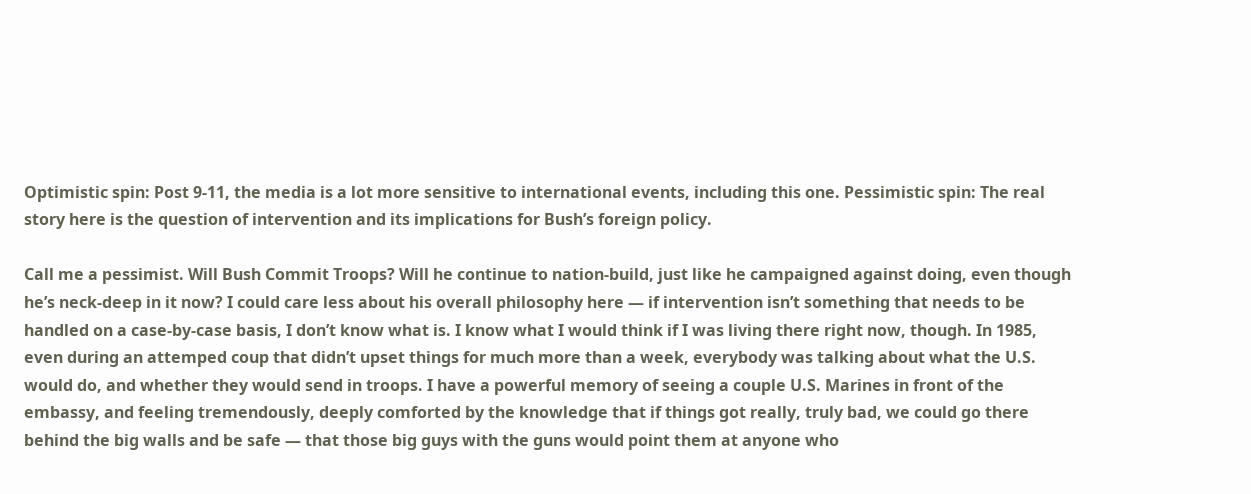Optimistic spin: Post 9-11, the media is a lot more sensitive to international events, including this one. Pessimistic spin: The real story here is the question of intervention and its implications for Bush’s foreign policy.

Call me a pessimist. Will Bush Commit Troops? Will he continue to nation-build, just like he campaigned against doing, even though he’s neck-deep in it now? I could care less about his overall philosophy here — if intervention isn’t something that needs to be handled on a case-by-case basis, I don’t know what is. I know what I would think if I was living there right now, though. In 1985, even during an attemped coup that didn’t upset things for much more than a week, everybody was talking about what the U.S. would do, and whether they would send in troops. I have a powerful memory of seeing a couple U.S. Marines in front of the embassy, and feeling tremendously, deeply comforted by the knowledge that if things got really, truly bad, we could go there behind the big walls and be safe — that those big guys with the guns would point them at anyone who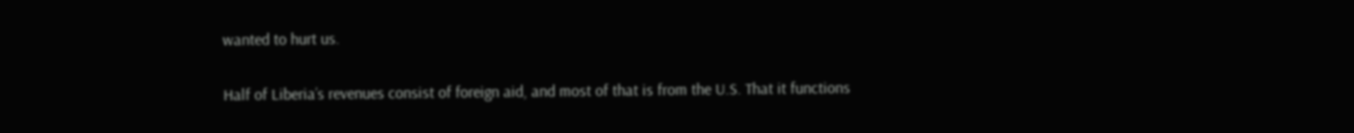wanted to hurt us.

Half of Liberia’s revenues consist of foreign aid, and most of that is from the U.S. That it functions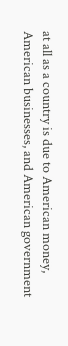at all as a country is due to American money, American businesses, and American government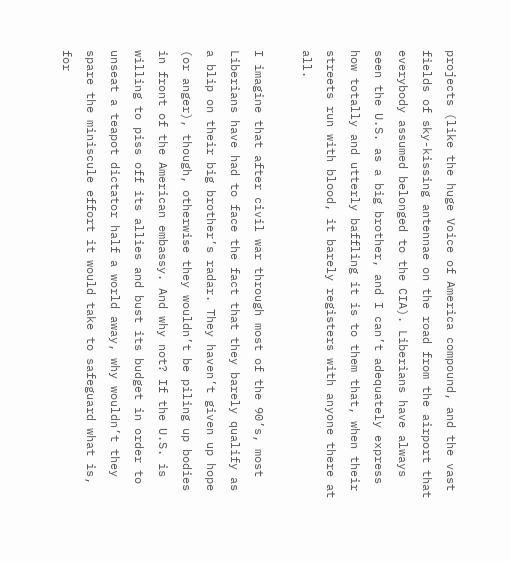projects (like the huge Voice of America compound, and the vast fields of sky-kissing antennae on the road from the airport that everybody assumed belonged to the CIA). Liberians have always seen the U.S. as a big brother, and I can’t adequately express how totally and utterly baffling it is to them that, when their streets run with blood, it barely registers with anyone there at all.

I imagine that after civil war through most of the 90’s, most Liberians have had to face the fact that they barely qualify as a blip on their big brother’s radar. They haven’t given up hope (or anger), though, otherwise they wouldn’t be piling up bodies in front of the American embassy. And why not? If the U.S. is willing to piss off its allies and bust its budget in order to unseat a teapot dictator half a world away, why wouldn’t they spare the miniscule effort it would take to safeguard what is, for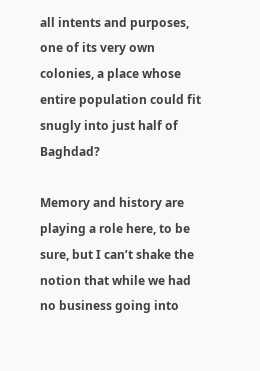all intents and purposes, one of its very own colonies, a place whose entire population could fit snugly into just half of Baghdad?

Memory and history are playing a role here, to be sure, but I can’t shake the notion that while we had no business going into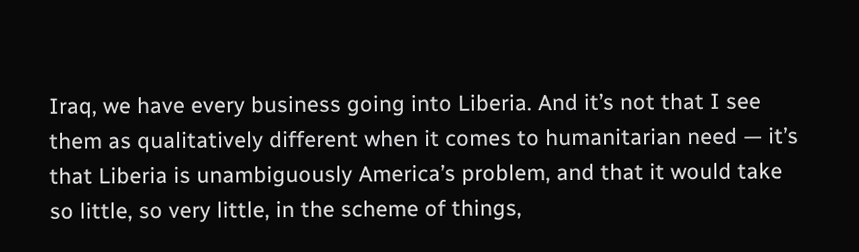Iraq, we have every business going into Liberia. And it’s not that I see them as qualitatively different when it comes to humanitarian need — it’s that Liberia is unambiguously America’s problem, and that it would take so little, so very little, in the scheme of things,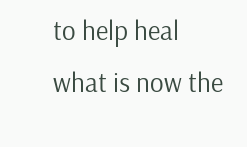to help heal what is now the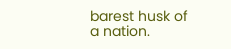barest husk of a nation.